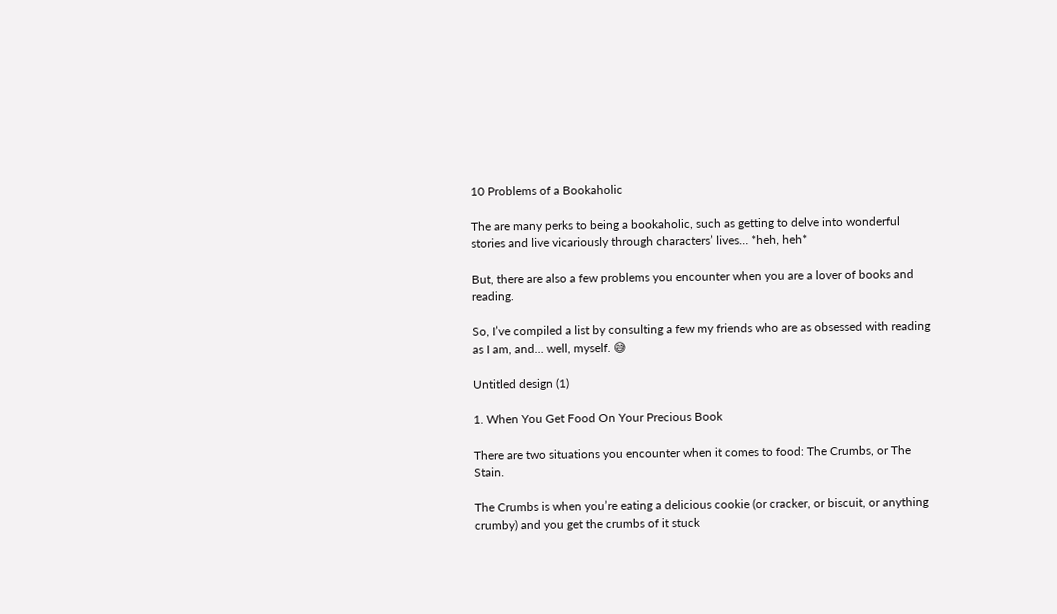10 Problems of a Bookaholic

The are many perks to being a bookaholic, such as getting to delve into wonderful stories and live vicariously through characters’ lives… *heh, heh*

But, there are also a few problems you encounter when you are a lover of books and reading.

So, I’ve compiled a list by consulting a few my friends who are as obsessed with reading as I am, and… well, myself. 😅

Untitled design (1)

1. When You Get Food On Your Precious Book

There are two situations you encounter when it comes to food: The Crumbs, or The Stain.

The Crumbs is when you’re eating a delicious cookie (or cracker, or biscuit, or anything crumby) and you get the crumbs of it stuck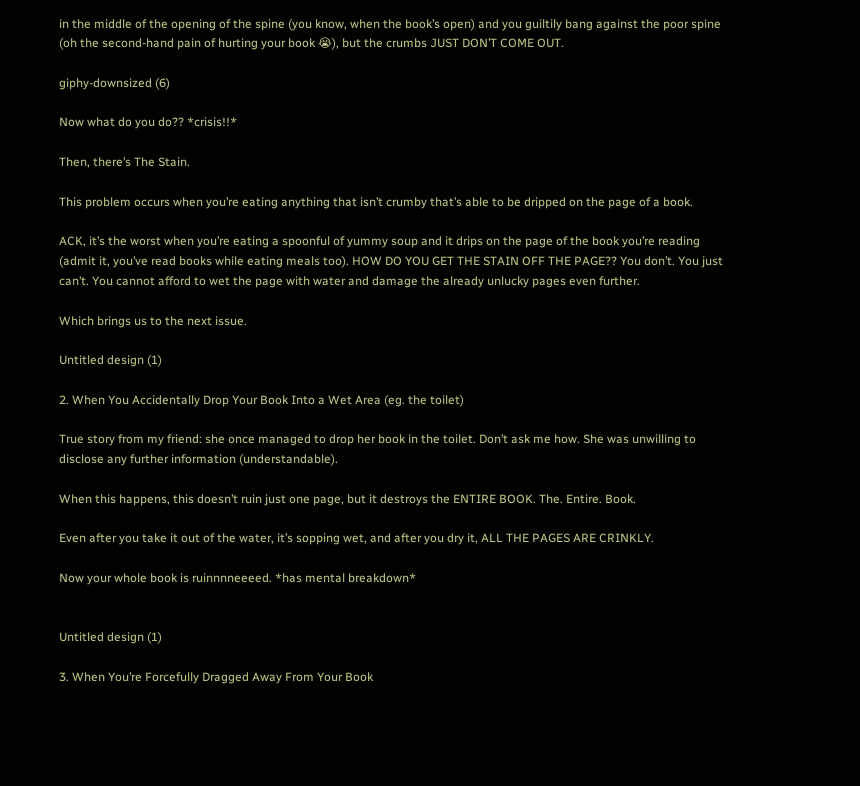in the middle of the opening of the spine (you know, when the book’s open) and you guiltily bang against the poor spine (oh the second-hand pain of hurting your book 😭), but the crumbs JUST DON’T COME OUT.

giphy-downsized (6)

Now what do you do?? *crisis!!*

Then, there’s The Stain.

This problem occurs when you’re eating anything that isn’t crumby that’s able to be dripped on the page of a book.

ACK, it’s the worst when you’re eating a spoonful of yummy soup and it drips on the page of the book you’re reading (admit it, you’ve read books while eating meals too). HOW DO YOU GET THE STAIN OFF THE PAGE?? You don’t. You just can’t. You cannot afford to wet the page with water and damage the already unlucky pages even further.

Which brings us to the next issue.

Untitled design (1)

2. When You Accidentally Drop Your Book Into a Wet Area (eg. the toilet)

True story from my friend: she once managed to drop her book in the toilet. Don’t ask me how. She was unwilling to disclose any further information (understandable).

When this happens, this doesn’t ruin just one page, but it destroys the ENTIRE BOOK. The. Entire. Book.

Even after you take it out of the water, it’s sopping wet, and after you dry it, ALL THE PAGES ARE CRINKLY.

Now your whole book is ruinnnneeeed. *has mental breakdown*


Untitled design (1)

3. When You’re Forcefully Dragged Away From Your Book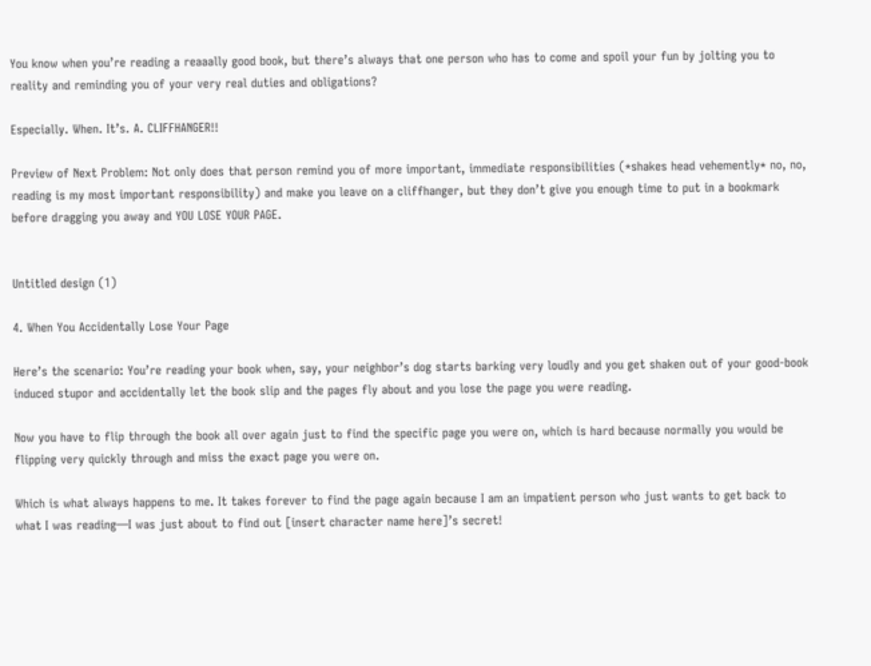You know when you’re reading a reaaally good book, but there’s always that one person who has to come and spoil your fun by jolting you to reality and reminding you of your very real duties and obligations?

Especially. When. It’s. A. CLIFFHANGER!!

Preview of Next Problem: Not only does that person remind you of more important, immediate responsibilities (*shakes head vehemently* no, no, reading is my most important responsibility) and make you leave on a cliffhanger, but they don’t give you enough time to put in a bookmark before dragging you away and YOU LOSE YOUR PAGE.


Untitled design (1)

4. When You Accidentally Lose Your Page

Here’s the scenario: You’re reading your book when, say, your neighbor’s dog starts barking very loudly and you get shaken out of your good-book induced stupor and accidentally let the book slip and the pages fly about and you lose the page you were reading.

Now you have to flip through the book all over again just to find the specific page you were on, which is hard because normally you would be flipping very quickly through and miss the exact page you were on.

Which is what always happens to me. It takes forever to find the page again because I am an impatient person who just wants to get back to what I was reading—I was just about to find out [insert character name here]’s secret!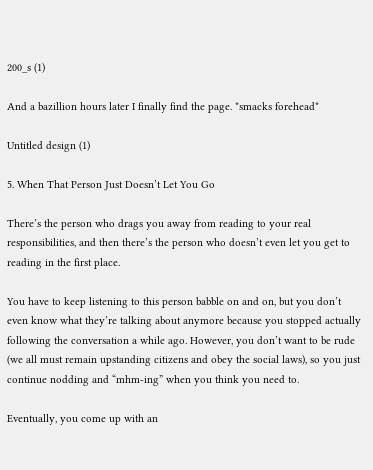200_s (1)

And a bazillion hours later I finally find the page. *smacks forehead*

Untitled design (1)

5. When That Person Just Doesn’t Let You Go

There’s the person who drags you away from reading to your real responsibilities, and then there’s the person who doesn’t even let you get to reading in the first place.

You have to keep listening to this person babble on and on, but you don’t even know what they’re talking about anymore because you stopped actually following the conversation a while ago. However, you don’t want to be rude (we all must remain upstanding citizens and obey the social laws), so you just continue nodding and “mhm-ing” when you think you need to.

Eventually, you come up with an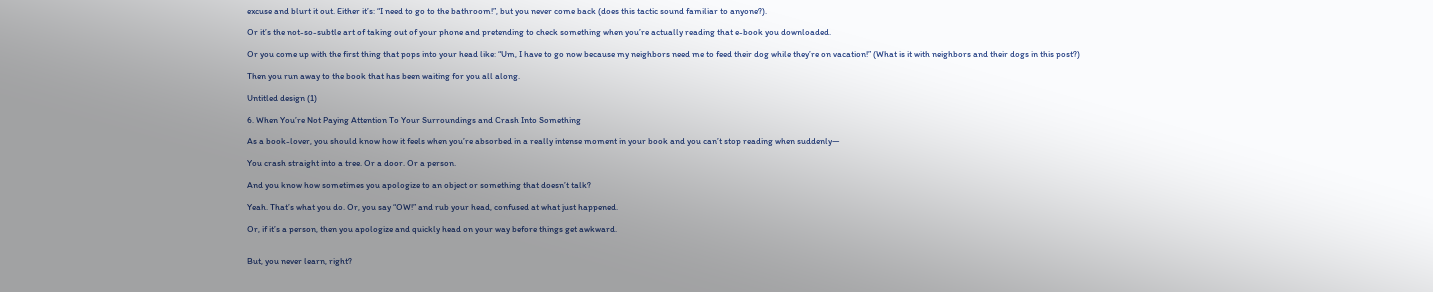excuse and blurt it out. Either it’s: “I need to go to the bathroom!”, but you never come back (does this tactic sound familiar to anyone?).

Or it’s the not-so-subtle art of taking out of your phone and pretending to check something when you’re actually reading that e-book you downloaded.

Or you come up with the first thing that pops into your head like: “Um, I have to go now because my neighbors need me to feed their dog while they’re on vacation!” (What is it with neighbors and their dogs in this post?)

Then you run away to the book that has been waiting for you all along.

Untitled design (1)

6. When You’re Not Paying Attention To Your Surroundings and Crash Into Something

As a book-lover, you should know how it feels when you’re absorbed in a really intense moment in your book and you can’t stop reading when suddenly—

You crash straight into a tree. Or a door. Or a person.

And you know how sometimes you apologize to an object or something that doesn’t talk?

Yeah. That’s what you do. Or, you say “OW!” and rub your head, confused at what just happened.

Or, if it’s a person, then you apologize and quickly head on your way before things get awkward.


But, you never learn, right?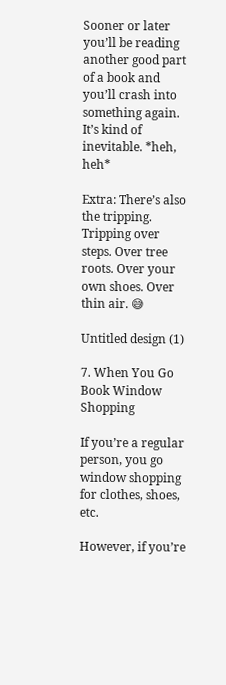Sooner or later you’ll be reading another good part of a book and you’ll crash into something again. It’s kind of inevitable. *heh, heh*

Extra: There’s also the tripping. Tripping over steps. Over tree roots. Over your own shoes. Over thin air. 😅

Untitled design (1)

7. When You Go Book Window Shopping

If you’re a regular person, you go window shopping for clothes, shoes, etc.

However, if you’re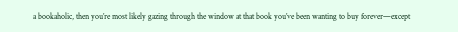a bookaholic, then you’re most likely gazing through the window at that book you’ve been wanting to buy forever—except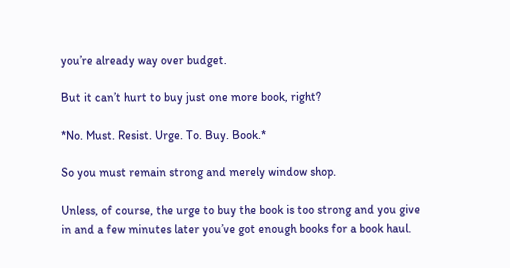you’re already way over budget.

But it can’t hurt to buy just one more book, right?

*No. Must. Resist. Urge. To. Buy. Book.*

So you must remain strong and merely window shop.

Unless, of course, the urge to buy the book is too strong and you give in and a few minutes later you’ve got enough books for a book haul.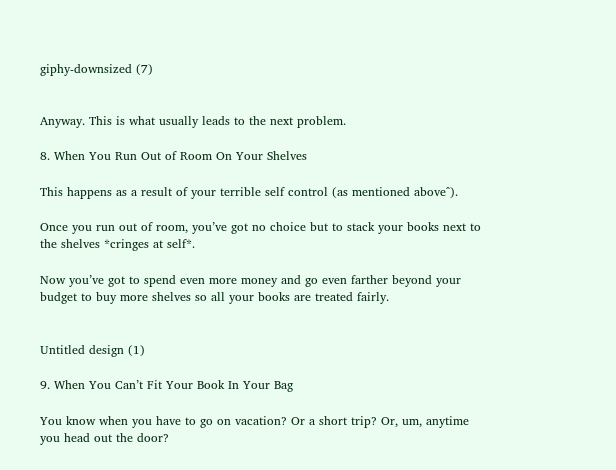giphy-downsized (7)


Anyway. This is what usually leads to the next problem.

8. When You Run Out of Room On Your Shelves

This happens as a result of your terrible self control (as mentioned above^).

Once you run out of room, you’ve got no choice but to stack your books next to the shelves *cringes at self*.

Now you’ve got to spend even more money and go even farther beyond your budget to buy more shelves so all your books are treated fairly.


Untitled design (1)

9. When You Can’t Fit Your Book In Your Bag

You know when you have to go on vacation? Or a short trip? Or, um, anytime you head out the door?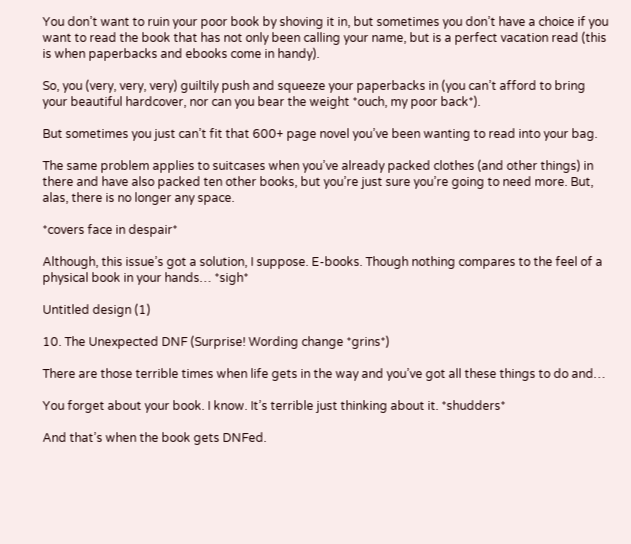You don’t want to ruin your poor book by shoving it in, but sometimes you don’t have a choice if you want to read the book that has not only been calling your name, but is a perfect vacation read (this is when paperbacks and ebooks come in handy).

So, you (very, very, very) guiltily push and squeeze your paperbacks in (you can’t afford to bring your beautiful hardcover, nor can you bear the weight *ouch, my poor back*).

But sometimes you just can’t fit that 600+ page novel you’ve been wanting to read into your bag.

The same problem applies to suitcases when you’ve already packed clothes (and other things) in there and have also packed ten other books, but you’re just sure you’re going to need more. But, alas, there is no longer any space.

*covers face in despair*

Although, this issue’s got a solution, I suppose. E-books. Though nothing compares to the feel of a physical book in your hands… *sigh*

Untitled design (1)

10. The Unexpected DNF (Surprise! Wording change *grins*)

There are those terrible times when life gets in the way and you’ve got all these things to do and…

You forget about your book. I know. It’s terrible just thinking about it. *shudders*

And that’s when the book gets DNFed.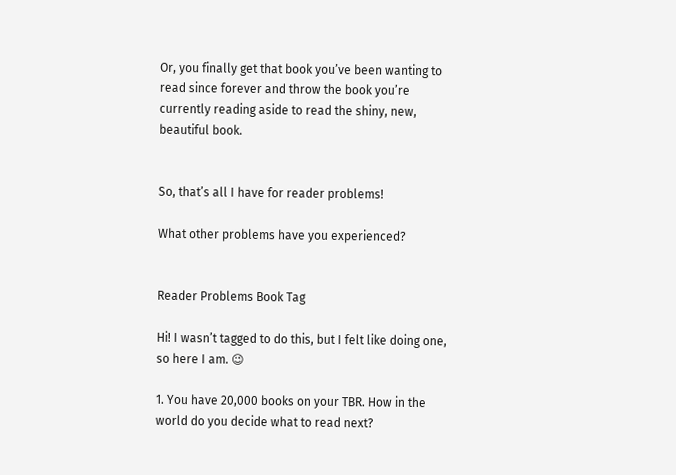Or, you finally get that book you’ve been wanting to read since forever and throw the book you’re currently reading aside to read the shiny, new, beautiful book.


So, that’s all I have for reader problems!

What other problems have you experienced?


Reader Problems Book Tag

Hi! I wasn’t tagged to do this, but I felt like doing one, so here I am. 😉

1. You have 20,000 books on your TBR. How in the world do you decide what to read next?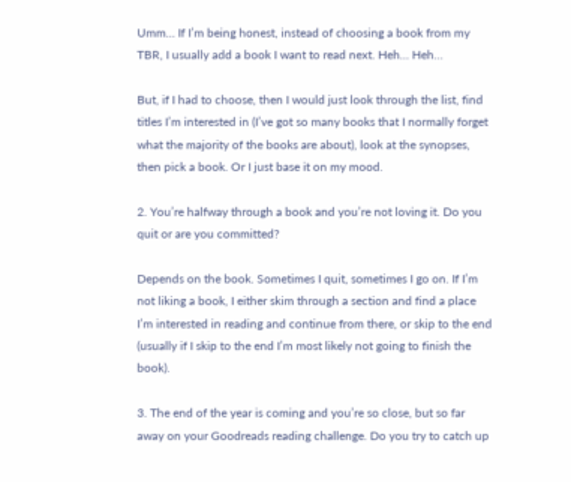Umm… If I’m being honest, instead of choosing a book from my TBR, I usually add a book I want to read next. Heh… Heh…

But, if I had to choose, then I would just look through the list, find titles I’m interested in (I’ve got so many books that I normally forget what the majority of the books are about), look at the synopses, then pick a book. Or I just base it on my mood.

2. You’re halfway through a book and you’re not loving it. Do you quit or are you committed?

Depends on the book. Sometimes I quit, sometimes I go on. If I’m not liking a book, I either skim through a section and find a place I’m interested in reading and continue from there, or skip to the end (usually if I skip to the end I’m most likely not going to finish the book).

3. The end of the year is coming and you’re so close, but so far away on your Goodreads reading challenge. Do you try to catch up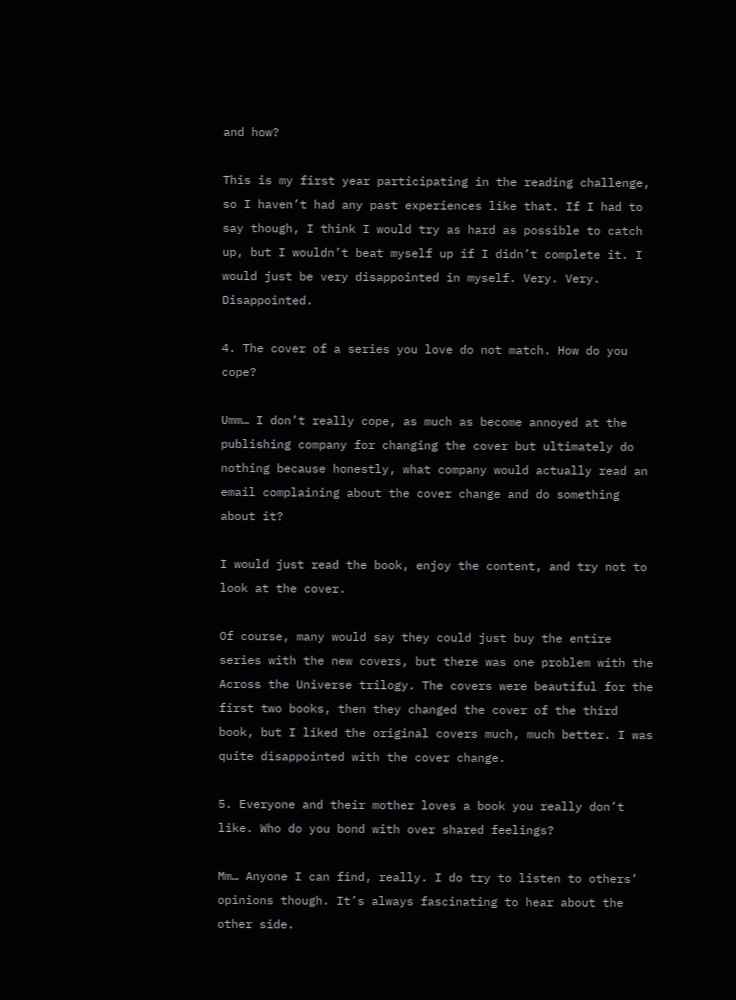and how?

This is my first year participating in the reading challenge, so I haven’t had any past experiences like that. If I had to say though, I think I would try as hard as possible to catch up, but I wouldn’t beat myself up if I didn’t complete it. I would just be very disappointed in myself. Very. Very. Disappointed.

4. The cover of a series you love do not match. How do you cope?

Umm… I don’t really cope, as much as become annoyed at the publishing company for changing the cover but ultimately do nothing because honestly, what company would actually read an email complaining about the cover change and do something about it?

I would just read the book, enjoy the content, and try not to look at the cover.

Of course, many would say they could just buy the entire series with the new covers, but there was one problem with the Across the Universe trilogy. The covers were beautiful for the first two books, then they changed the cover of the third book, but I liked the original covers much, much better. I was quite disappointed with the cover change.

5. Everyone and their mother loves a book you really don’t like. Who do you bond with over shared feelings?

Mm… Anyone I can find, really. I do try to listen to others’ opinions though. It’s always fascinating to hear about the other side.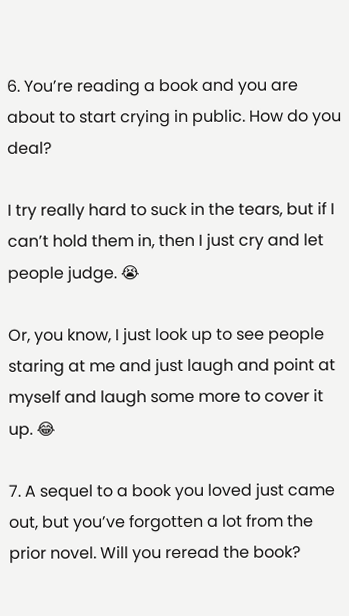6. You’re reading a book and you are about to start crying in public. How do you deal?

I try really hard to suck in the tears, but if I can’t hold them in, then I just cry and let people judge. 😭

Or, you know, I just look up to see people staring at me and just laugh and point at myself and laugh some more to cover it up. 😂

7. A sequel to a book you loved just came out, but you’ve forgotten a lot from the prior novel. Will you reread the book?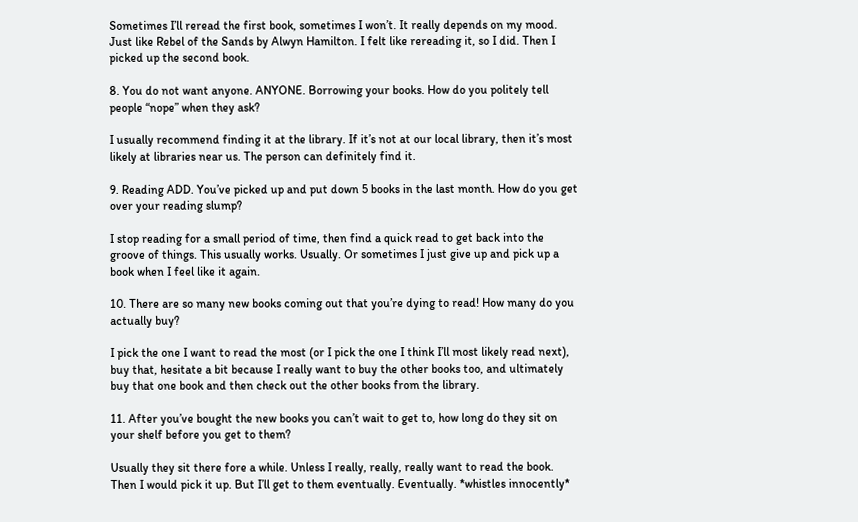Sometimes I’ll reread the first book, sometimes I won’t. It really depends on my mood. Just like Rebel of the Sands by Alwyn Hamilton. I felt like rereading it, so I did. Then I picked up the second book.

8. You do not want anyone. ANYONE. Borrowing your books. How do you politely tell people “nope” when they ask?

I usually recommend finding it at the library. If it’s not at our local library, then it’s most likely at libraries near us. The person can definitely find it.

9. Reading ADD. You’ve picked up and put down 5 books in the last month. How do you get over your reading slump?

I stop reading for a small period of time, then find a quick read to get back into the groove of things. This usually works. Usually. Or sometimes I just give up and pick up a book when I feel like it again.

10. There are so many new books coming out that you’re dying to read! How many do you actually buy?

I pick the one I want to read the most (or I pick the one I think I’ll most likely read next), buy that, hesitate a bit because I really want to buy the other books too, and ultimately buy that one book and then check out the other books from the library.

11. After you’ve bought the new books you can’t wait to get to, how long do they sit on your shelf before you get to them?

Usually they sit there fore a while. Unless I really, really, really want to read the book. Then I would pick it up. But I’ll get to them eventually. Eventually. *whistles innocently*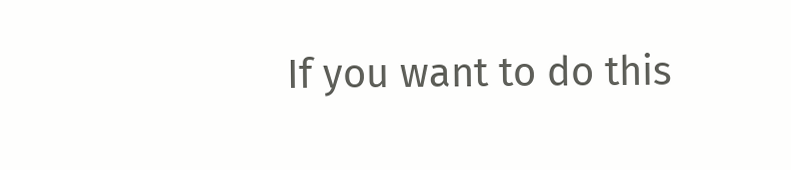If you want to do this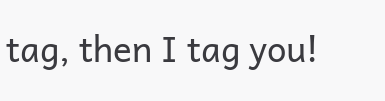tag, then I tag you!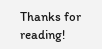Thanks for reading!